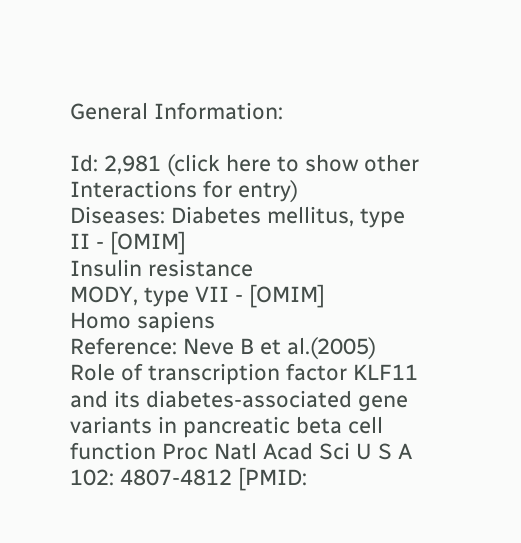General Information:

Id: 2,981 (click here to show other Interactions for entry)
Diseases: Diabetes mellitus, type II - [OMIM]
Insulin resistance
MODY, type VII - [OMIM]
Homo sapiens
Reference: Neve B et al.(2005) Role of transcription factor KLF11 and its diabetes-associated gene variants in pancreatic beta cell function Proc Natl Acad Sci U S A 102: 4807-4812 [PMID: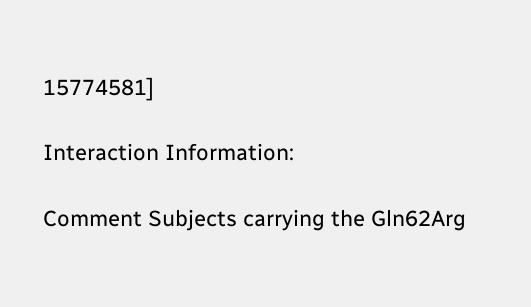15774581]

Interaction Information:

Comment Subjects carrying the Gln62Arg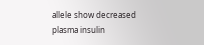allele show decreased plasma insulin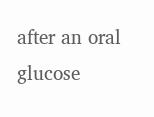after an oral glucose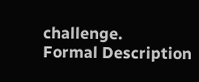challenge.
Formal Description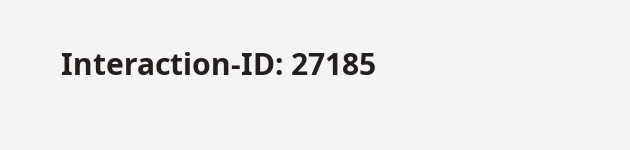Interaction-ID: 27185